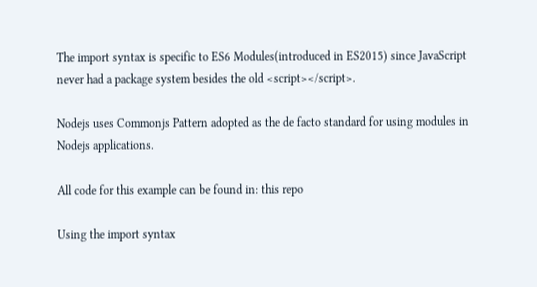The import syntax is specific to ES6 Modules(introduced in ES2015) since JavaScript never had a package system besides the old <script></script>.

Nodejs uses Commonjs Pattern adopted as the de facto standard for using modules in Nodejs applications.

All code for this example can be found in: this repo

Using the import syntax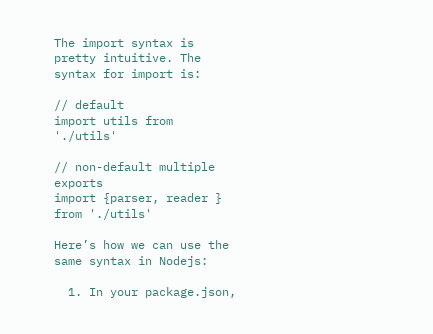The import syntax is pretty intuitive. The syntax for import is:

// default
import utils from './utils'

// non-default multiple exports
import {parser, reader } from './utils'

Here’s how we can use the same syntax in Nodejs:

  1. In your package.json,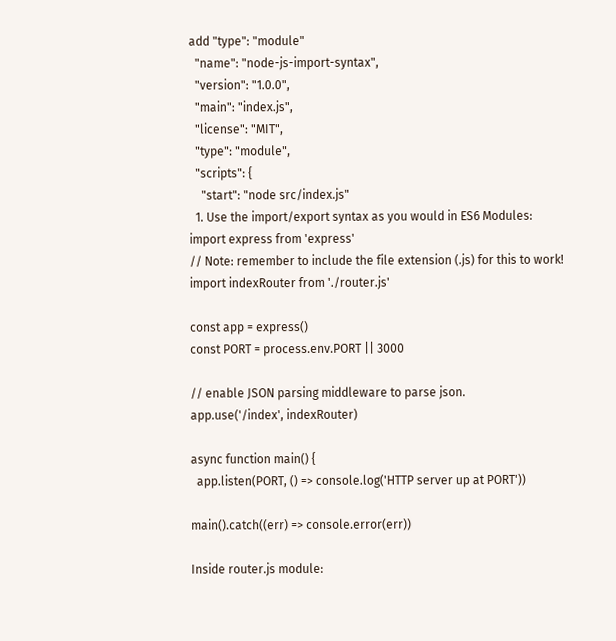add "type": "module"
  "name": "node-js-import-syntax",
  "version": "1.0.0",
  "main": "index.js",
  "license": "MIT",
  "type": "module",
  "scripts": {
    "start": "node src/index.js"
  1. Use the import/export syntax as you would in ES6 Modules:
import express from 'express'
// Note: remember to include the file extension (.js) for this to work!
import indexRouter from './router.js'

const app = express()
const PORT = process.env.PORT || 3000

// enable JSON parsing middleware to parse json.
app.use('/index', indexRouter)

async function main() {
  app.listen(PORT, () => console.log('HTTP server up at PORT'))

main().catch((err) => console.error(err))

Inside router.js module: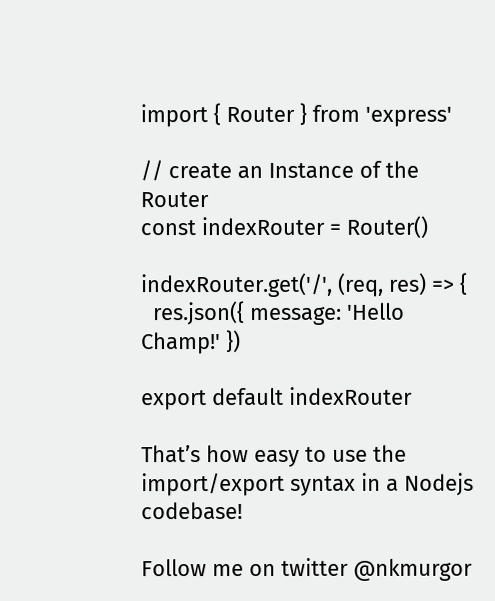import { Router } from 'express'

// create an Instance of the Router
const indexRouter = Router()

indexRouter.get('/', (req, res) => {
  res.json({ message: 'Hello Champ!' })

export default indexRouter

That’s how easy to use the import/export syntax in a Nodejs codebase!

Follow me on twitter @nkmurgor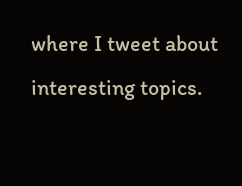where I tweet about interesting topics.